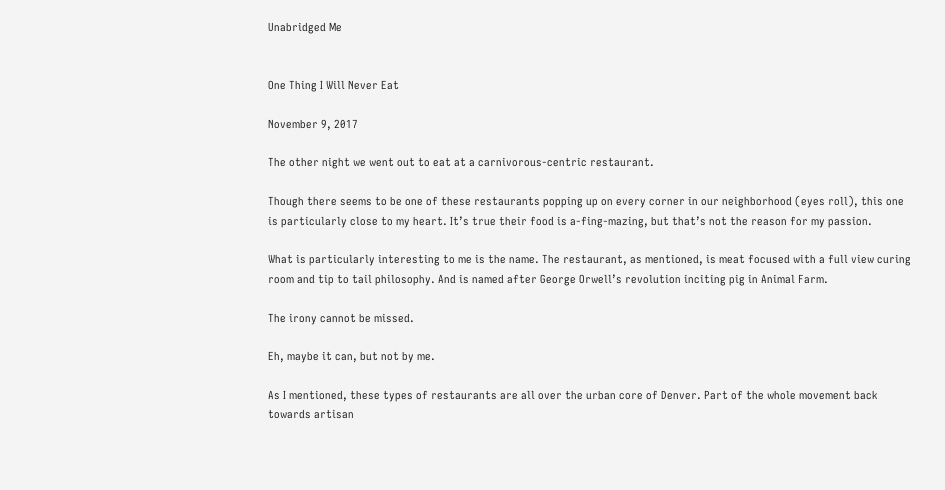Unabridged Me


One Thing I Will Never Eat

November 9, 2017

The other night we went out to eat at a carnivorous-centric restaurant.

Though there seems to be one of these restaurants popping up on every corner in our neighborhood (eyes roll), this one is particularly close to my heart. It’s true their food is a-fing-mazing, but that’s not the reason for my passion.

What is particularly interesting to me is the name. The restaurant, as mentioned, is meat focused with a full view curing room and tip to tail philosophy. And is named after George Orwell’s revolution inciting pig in Animal Farm.

The irony cannot be missed.

Eh, maybe it can, but not by me.

As I mentioned, these types of restaurants are all over the urban core of Denver. Part of the whole movement back towards artisan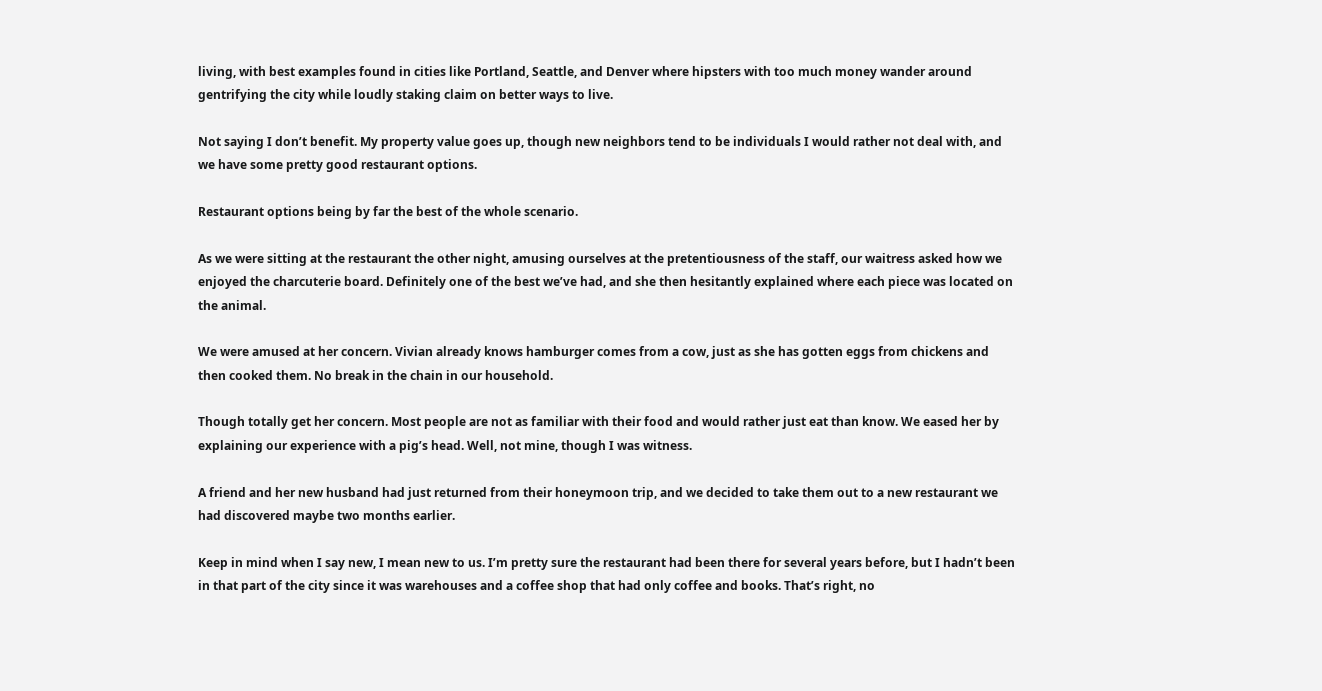living, with best examples found in cities like Portland, Seattle, and Denver where hipsters with too much money wander around gentrifying the city while loudly staking claim on better ways to live.

Not saying I don’t benefit. My property value goes up, though new neighbors tend to be individuals I would rather not deal with, and we have some pretty good restaurant options.

Restaurant options being by far the best of the whole scenario.

As we were sitting at the restaurant the other night, amusing ourselves at the pretentiousness of the staff, our waitress asked how we enjoyed the charcuterie board. Definitely one of the best we’ve had, and she then hesitantly explained where each piece was located on the animal.

We were amused at her concern. Vivian already knows hamburger comes from a cow, just as she has gotten eggs from chickens and then cooked them. No break in the chain in our household.

Though totally get her concern. Most people are not as familiar with their food and would rather just eat than know. We eased her by explaining our experience with a pig’s head. Well, not mine, though I was witness.

A friend and her new husband had just returned from their honeymoon trip, and we decided to take them out to a new restaurant we had discovered maybe two months earlier.

Keep in mind when I say new, I mean new to us. I’m pretty sure the restaurant had been there for several years before, but I hadn’t been in that part of the city since it was warehouses and a coffee shop that had only coffee and books. That’s right, no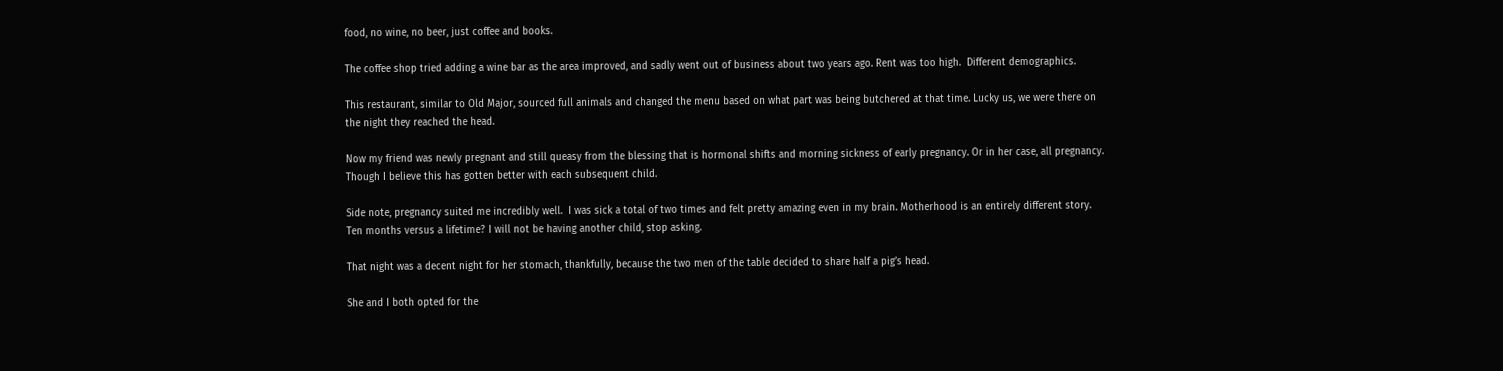food, no wine, no beer, just coffee and books.

The coffee shop tried adding a wine bar as the area improved, and sadly went out of business about two years ago. Rent was too high.  Different demographics.

This restaurant, similar to Old Major, sourced full animals and changed the menu based on what part was being butchered at that time. Lucky us, we were there on the night they reached the head.

Now my friend was newly pregnant and still queasy from the blessing that is hormonal shifts and morning sickness of early pregnancy. Or in her case, all pregnancy. Though I believe this has gotten better with each subsequent child.

Side note, pregnancy suited me incredibly well.  I was sick a total of two times and felt pretty amazing even in my brain. Motherhood is an entirely different story.  Ten months versus a lifetime? I will not be having another child, stop asking.

That night was a decent night for her stomach, thankfully, because the two men of the table decided to share half a pig’s head.

She and I both opted for the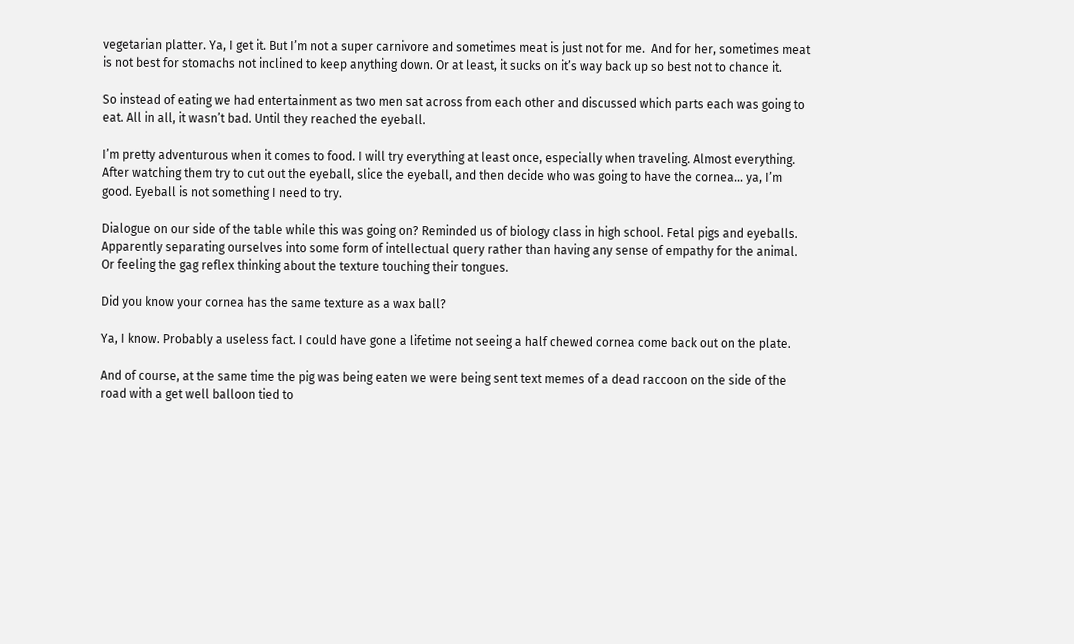vegetarian platter. Ya, I get it. But I’m not a super carnivore and sometimes meat is just not for me.  And for her, sometimes meat is not best for stomachs not inclined to keep anything down. Or at least, it sucks on it’s way back up so best not to chance it.

So instead of eating we had entertainment as two men sat across from each other and discussed which parts each was going to eat. All in all, it wasn’t bad. Until they reached the eyeball.

I’m pretty adventurous when it comes to food. I will try everything at least once, especially when traveling. Almost everything. After watching them try to cut out the eyeball, slice the eyeball, and then decide who was going to have the cornea… ya, I’m good. Eyeball is not something I need to try.

Dialogue on our side of the table while this was going on? Reminded us of biology class in high school. Fetal pigs and eyeballs. Apparently separating ourselves into some form of intellectual query rather than having any sense of empathy for the animal. Or feeling the gag reflex thinking about the texture touching their tongues.

Did you know your cornea has the same texture as a wax ball?

Ya, I know. Probably a useless fact. I could have gone a lifetime not seeing a half chewed cornea come back out on the plate.

And of course, at the same time the pig was being eaten we were being sent text memes of a dead raccoon on the side of the road with a get well balloon tied to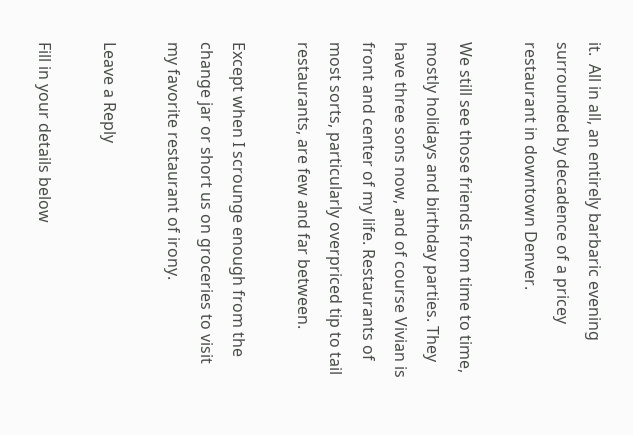it.  All in all, an entirely barbaric evening surrounded by decadence of a pricey restaurant in downtown Denver.

We still see those friends from time to time, mostly holidays and birthday parties. They have three sons now, and of course Vivian is front and center of my life. Restaurants of most sorts, particularly overpriced tip to tail restaurants, are few and far between.

Except when I scrounge enough from the change jar or short us on groceries to visit my favorite restaurant of irony.

Leave a Reply

Fill in your details below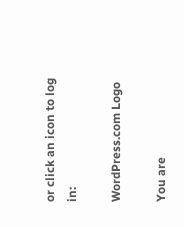or click an icon to log in:

WordPress.com Logo

You are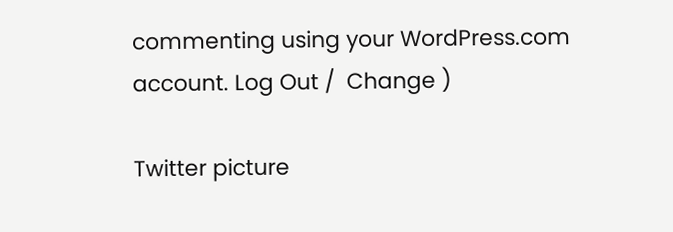commenting using your WordPress.com account. Log Out /  Change )

Twitter picture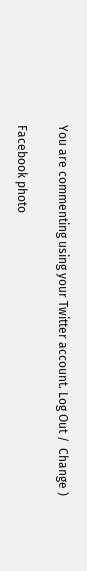You are commenting using your Twitter account. Log Out /  Change )

Facebook photo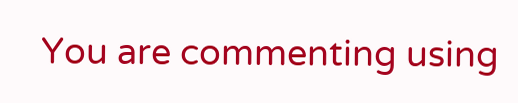You are commenting using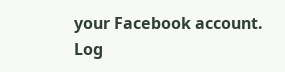your Facebook account. Log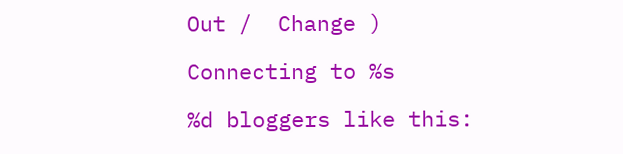Out /  Change )

Connecting to %s

%d bloggers like this: